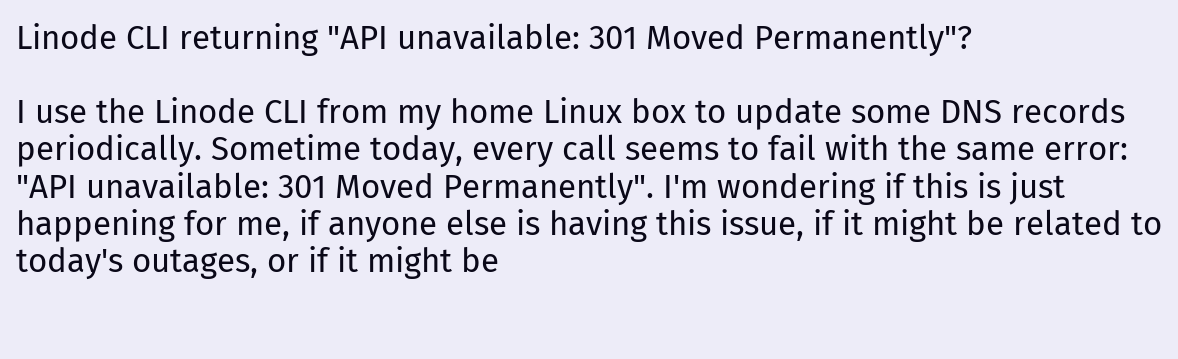Linode CLI returning "API unavailable: 301 Moved Permanently"?

I use the Linode CLI from my home Linux box to update some DNS records periodically. Sometime today, every call seems to fail with the same error: "API unavailable: 301 Moved Permanently". I'm wondering if this is just happening for me, if anyone else is having this issue, if it might be related to today's outages, or if it might be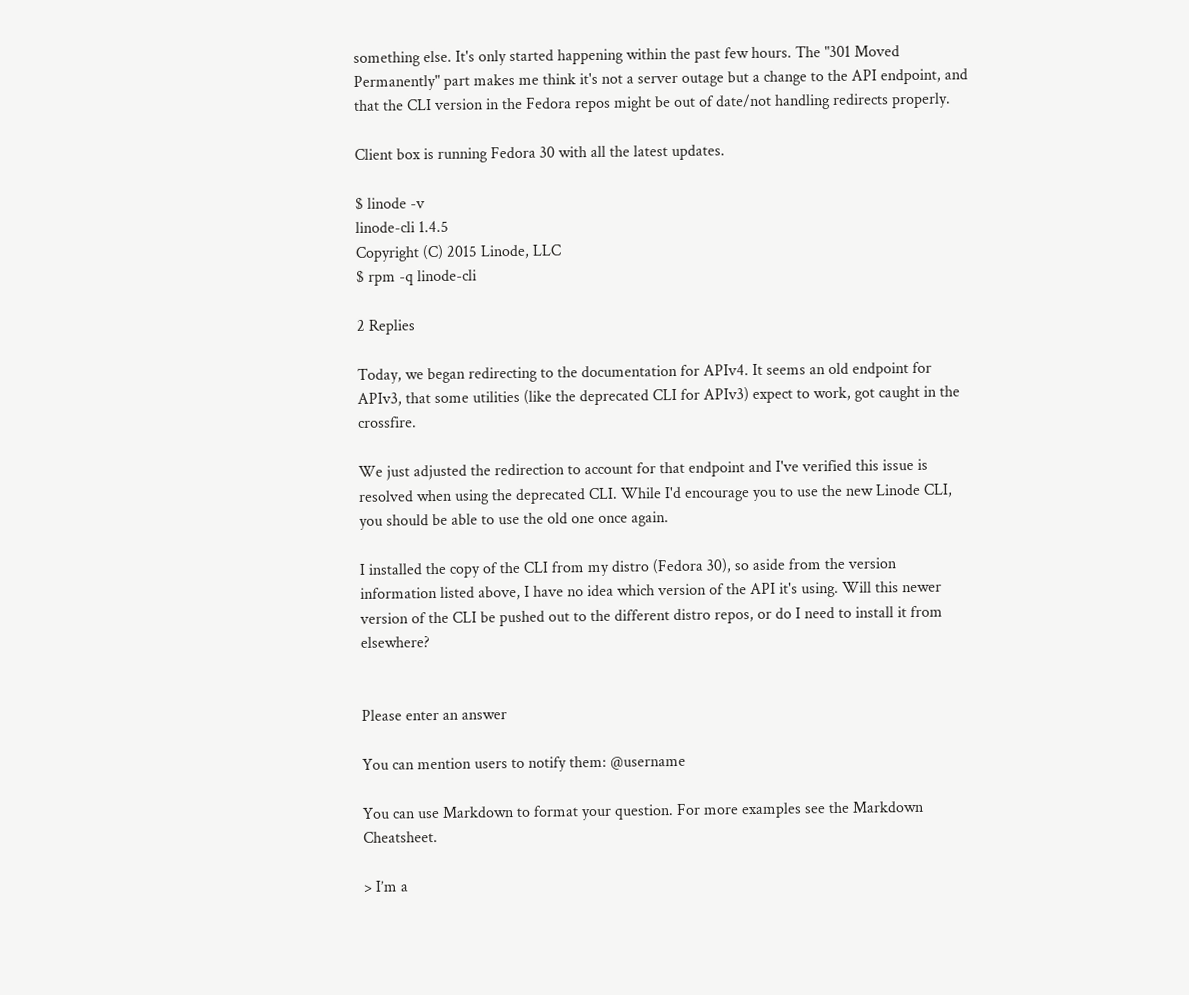something else. It's only started happening within the past few hours. The "301 Moved Permanently" part makes me think it's not a server outage but a change to the API endpoint, and that the CLI version in the Fedora repos might be out of date/not handling redirects properly.

Client box is running Fedora 30 with all the latest updates.

$ linode -v
linode-cli 1.4.5
Copyright (C) 2015 Linode, LLC
$ rpm -q linode-cli

2 Replies

Today, we began redirecting to the documentation for APIv4. It seems an old endpoint for APIv3, that some utilities (like the deprecated CLI for APIv3) expect to work, got caught in the crossfire.

We just adjusted the redirection to account for that endpoint and I've verified this issue is resolved when using the deprecated CLI. While I'd encourage you to use the new Linode CLI, you should be able to use the old one once again.

I installed the copy of the CLI from my distro (Fedora 30), so aside from the version information listed above, I have no idea which version of the API it's using. Will this newer version of the CLI be pushed out to the different distro repos, or do I need to install it from elsewhere?


Please enter an answer

You can mention users to notify them: @username

You can use Markdown to format your question. For more examples see the Markdown Cheatsheet.

> I’m a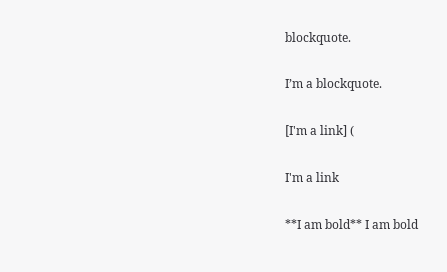blockquote.

I’m a blockquote.

[I'm a link] (

I'm a link

**I am bold** I am bold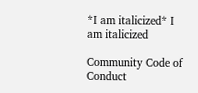*I am italicized* I am italicized

Community Code of Conduct